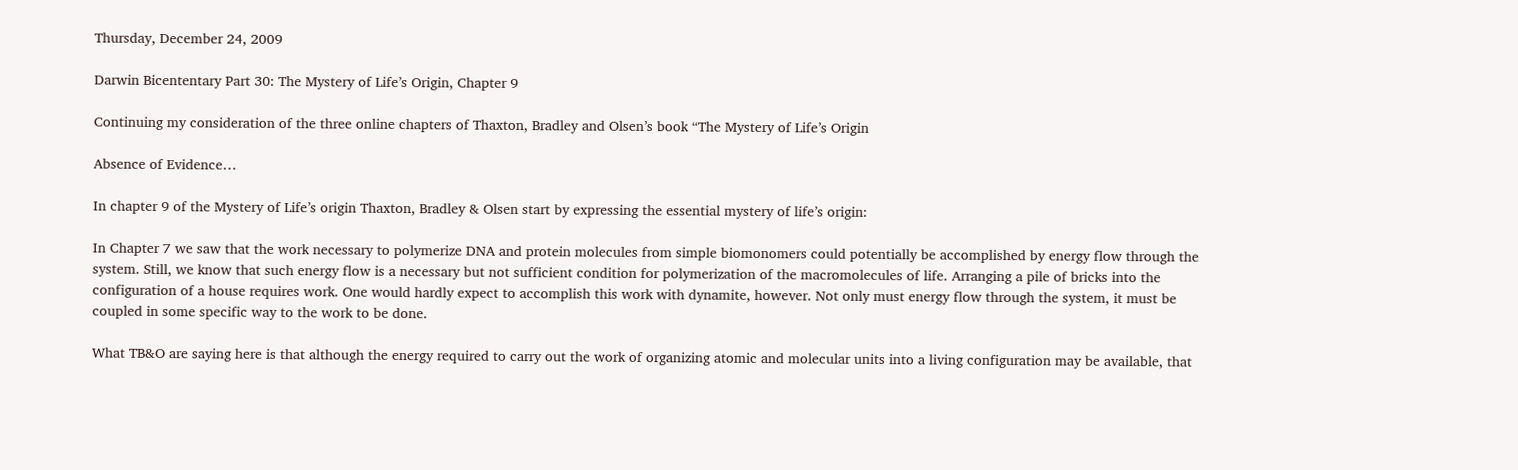Thursday, December 24, 2009

Darwin Bicententary Part 30: The Mystery of Life’s Origin, Chapter 9

Continuing my consideration of the three online chapters of Thaxton, Bradley and Olsen’s book “The Mystery of Life’s Origin

Absence of Evidence…

In chapter 9 of the Mystery of Life’s origin Thaxton, Bradley & Olsen start by expressing the essential mystery of life’s origin:

In Chapter 7 we saw that the work necessary to polymerize DNA and protein molecules from simple biomonomers could potentially be accomplished by energy flow through the system. Still, we know that such energy flow is a necessary but not sufficient condition for polymerization of the macromolecules of life. Arranging a pile of bricks into the configuration of a house requires work. One would hardly expect to accomplish this work with dynamite, however. Not only must energy flow through the system, it must be coupled in some specific way to the work to be done.

What TB&O are saying here is that although the energy required to carry out the work of organizing atomic and molecular units into a living configuration may be available, that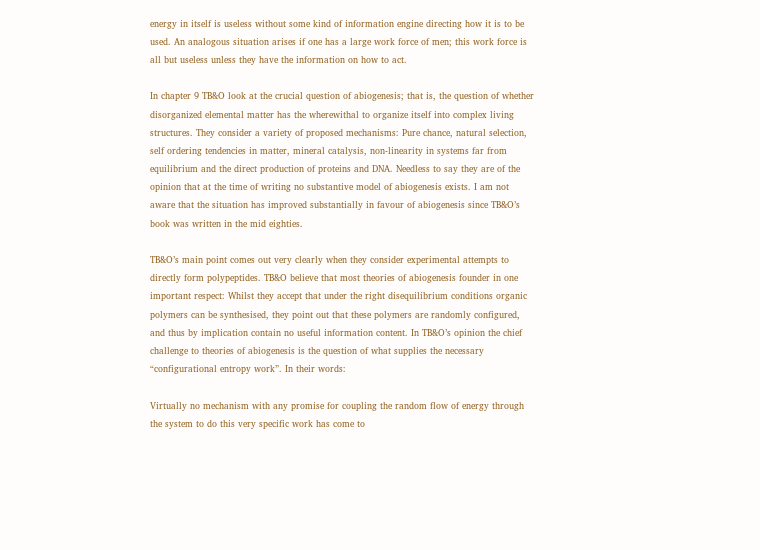energy in itself is useless without some kind of information engine directing how it is to be used. An analogous situation arises if one has a large work force of men; this work force is all but useless unless they have the information on how to act.

In chapter 9 TB&O look at the crucial question of abiogenesis; that is, the question of whether disorganized elemental matter has the wherewithal to organize itself into complex living structures. They consider a variety of proposed mechanisms: Pure chance, natural selection, self ordering tendencies in matter, mineral catalysis, non-linearity in systems far from equilibrium and the direct production of proteins and DNA. Needless to say they are of the opinion that at the time of writing no substantive model of abiogenesis exists. I am not aware that the situation has improved substantially in favour of abiogenesis since TB&O’s book was written in the mid eighties.

TB&O’s main point comes out very clearly when they consider experimental attempts to directly form polypeptides. TB&O believe that most theories of abiogenesis founder in one important respect: Whilst they accept that under the right disequilibrium conditions organic polymers can be synthesised, they point out that these polymers are randomly configured, and thus by implication contain no useful information content. In TB&O’s opinion the chief challenge to theories of abiogenesis is the question of what supplies the necessary “configurational entropy work”. In their words:

Virtually no mechanism with any promise for coupling the random flow of energy through the system to do this very specific work has come to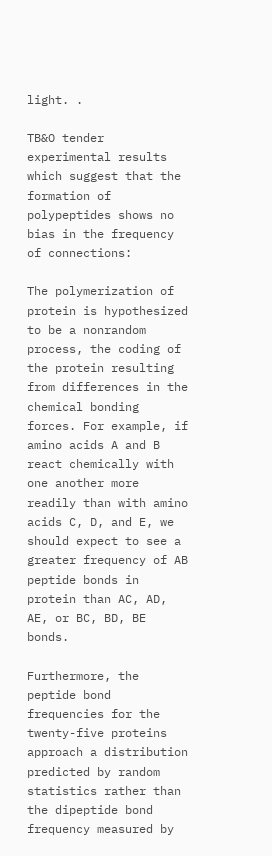light. .

TB&O tender experimental results which suggest that the formation of polypeptides shows no bias in the frequency of connections:

The polymerization of protein is hypothesized to be a nonrandom process, the coding of the protein resulting from differences in the chemical bonding forces. For example, if amino acids A and B react chemically with one another more readily than with amino acids C, D, and E, we should expect to see a greater frequency of AB peptide bonds in protein than AC, AD, AE, or BC, BD, BE bonds.

Furthermore, the peptide bond frequencies for the twenty-five proteins approach a distribution predicted by random statistics rather than the dipeptide bond frequency measured by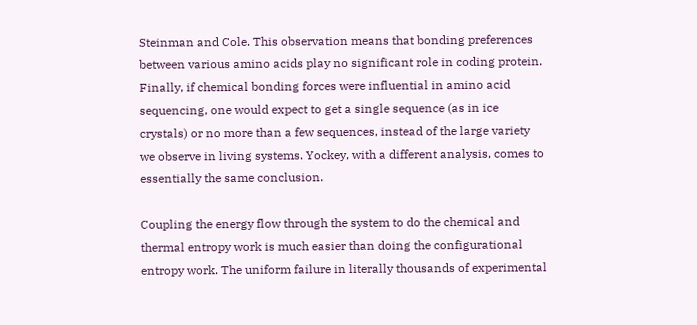Steinman and Cole. This observation means that bonding preferences between various amino acids play no significant role in coding protein. Finally, if chemical bonding forces were influential in amino acid sequencing, one would expect to get a single sequence (as in ice crystals) or no more than a few sequences, instead of the large variety we observe in living systems. Yockey, with a different analysis, comes to essentially the same conclusion.

Coupling the energy flow through the system to do the chemical and thermal entropy work is much easier than doing the configurational entropy work. The uniform failure in literally thousands of experimental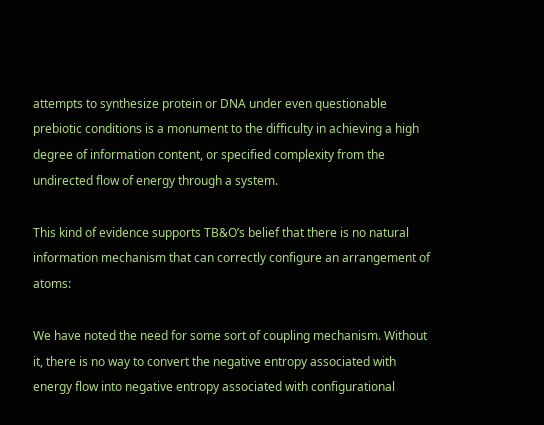attempts to synthesize protein or DNA under even questionable prebiotic conditions is a monument to the difficulty in achieving a high degree of information content, or specified complexity from the undirected flow of energy through a system.

This kind of evidence supports TB&O’s belief that there is no natural information mechanism that can correctly configure an arrangement of atoms:

We have noted the need for some sort of coupling mechanism. Without it, there is no way to convert the negative entropy associated with energy flow into negative entropy associated with configurational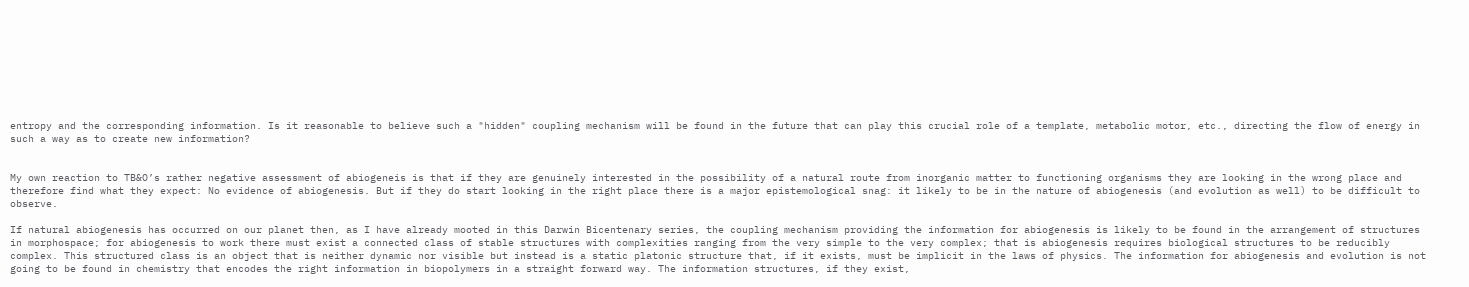entropy and the corresponding information. Is it reasonable to believe such a "hidden" coupling mechanism will be found in the future that can play this crucial role of a template, metabolic motor, etc., directing the flow of energy in such a way as to create new information?


My own reaction to TB&O’s rather negative assessment of abiogeneis is that if they are genuinely interested in the possibility of a natural route from inorganic matter to functioning organisms they are looking in the wrong place and therefore find what they expect: No evidence of abiogenesis. But if they do start looking in the right place there is a major epistemological snag: it likely to be in the nature of abiogenesis (and evolution as well) to be difficult to observe.

If natural abiogenesis has occurred on our planet then, as I have already mooted in this Darwin Bicentenary series, the coupling mechanism providing the information for abiogenesis is likely to be found in the arrangement of structures in morphospace; for abiogenesis to work there must exist a connected class of stable structures with complexities ranging from the very simple to the very complex; that is abiogenesis requires biological structures to be reducibly complex. This structured class is an object that is neither dynamic nor visible but instead is a static platonic structure that, if it exists, must be implicit in the laws of physics. The information for abiogenesis and evolution is not going to be found in chemistry that encodes the right information in biopolymers in a straight forward way. The information structures, if they exist,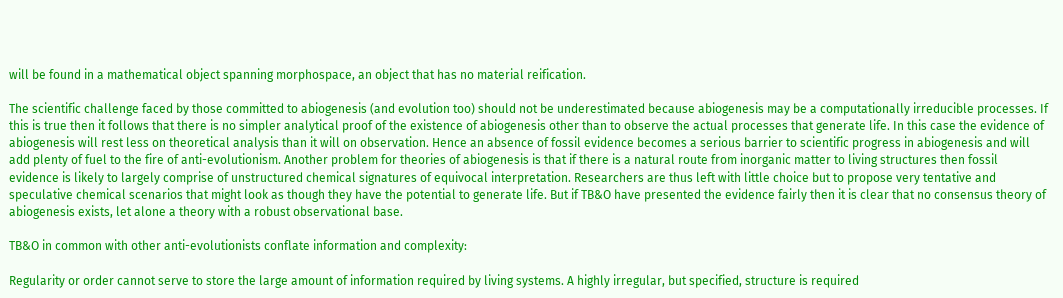will be found in a mathematical object spanning morphospace, an object that has no material reification.

The scientific challenge faced by those committed to abiogenesis (and evolution too) should not be underestimated because abiogenesis may be a computationally irreducible processes. If this is true then it follows that there is no simpler analytical proof of the existence of abiogenesis other than to observe the actual processes that generate life. In this case the evidence of abiogenesis will rest less on theoretical analysis than it will on observation. Hence an absence of fossil evidence becomes a serious barrier to scientific progress in abiogenesis and will add plenty of fuel to the fire of anti-evolutionism. Another problem for theories of abiogenesis is that if there is a natural route from inorganic matter to living structures then fossil evidence is likely to largely comprise of unstructured chemical signatures of equivocal interpretation. Researchers are thus left with little choice but to propose very tentative and speculative chemical scenarios that might look as though they have the potential to generate life. But if TB&O have presented the evidence fairly then it is clear that no consensus theory of abiogenesis exists, let alone a theory with a robust observational base.

TB&O in common with other anti-evolutionists conflate information and complexity:

Regularity or order cannot serve to store the large amount of information required by living systems. A highly irregular, but specified, structure is required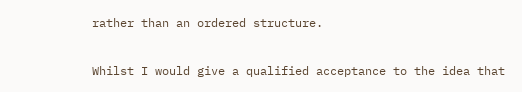rather than an ordered structure.

Whilst I would give a qualified acceptance to the idea that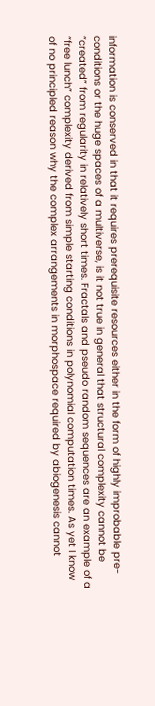information is conserved in that it requires prerequisite resources either in the form of highly improbable pre-conditions or the huge spaces of a multiverse, is it not true in general that structural complexity cannot be “created” from regularity in relatively short times. Fractals and pseudo random sequences are an example of a “free lunch” complexity derived from simple starting conditions in polynomial computation times. As yet I know of no principled reason why the complex arrangements in morphospace required by abiogenesis cannot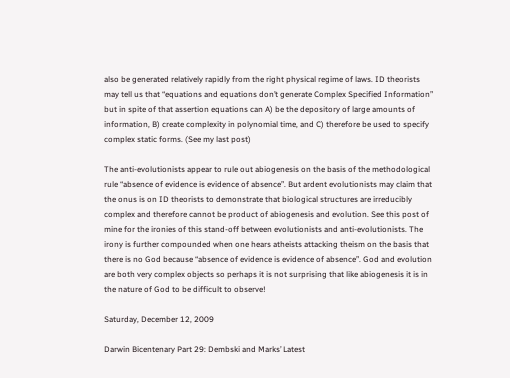also be generated relatively rapidly from the right physical regime of laws. ID theorists may tell us that “equations and equations don’t generate Complex Specified Information” but in spite of that assertion equations can A) be the depository of large amounts of information, B) create complexity in polynomial time, and C) therefore be used to specify complex static forms. (See my last post)

The anti-evolutionists appear to rule out abiogenesis on the basis of the methodological rule “absence of evidence is evidence of absence”. But ardent evolutionists may claim that the onus is on ID theorists to demonstrate that biological structures are irreducibly complex and therefore cannot be product of abiogenesis and evolution. See this post of mine for the ironies of this stand-off between evolutionists and anti-evolutionists. The irony is further compounded when one hears atheists attacking theism on the basis that there is no God because “absence of evidence is evidence of absence”. God and evolution are both very complex objects so perhaps it is not surprising that like abiogenesis it is in the nature of God to be difficult to observe!

Saturday, December 12, 2009

Darwin Bicentenary Part 29: Dembski and Marks’ Latest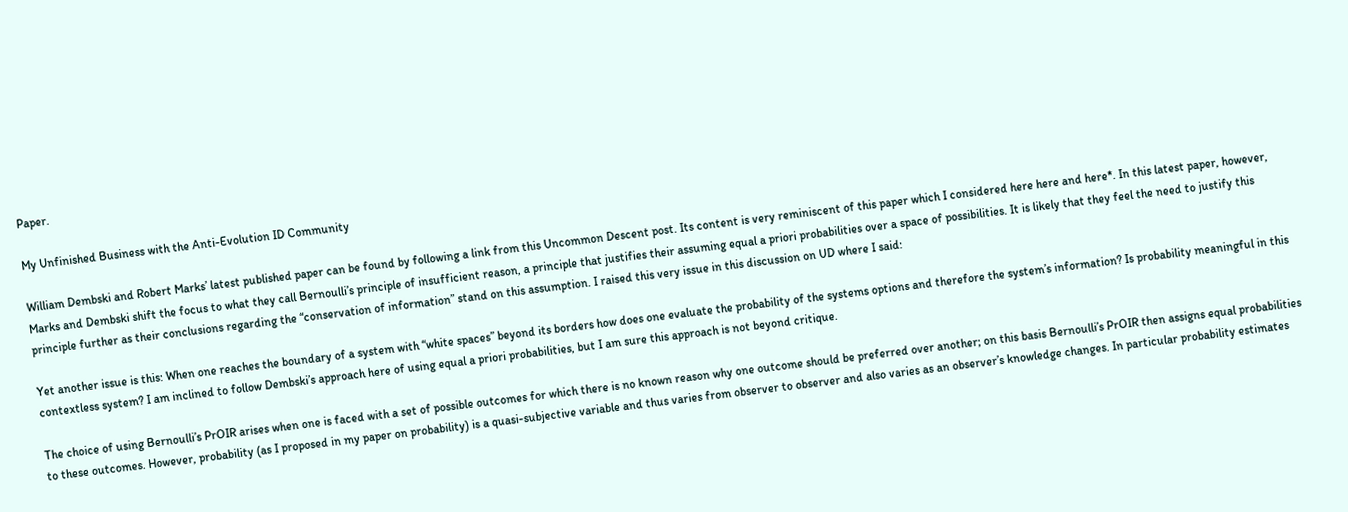Paper.

My Unfinished Business with the Anti-Evolution ID Community

William Dembski and Robert Marks’ latest published paper can be found by following a link from this Uncommon Descent post. Its content is very reminiscent of this paper which I considered here here and here*. In this latest paper, however, Marks and Dembski shift the focus to what they call Bernoulli’s principle of insufficient reason, a principle that justifies their assuming equal a priori probabilities over a space of possibilities. It is likely that they feel the need to justify this principle further as their conclusions regarding the “conservation of information” stand on this assumption. I raised this very issue in this discussion on UD where I said:

Yet another issue is this: When one reaches the boundary of a system with “white spaces” beyond its borders how does one evaluate the probability of the systems options and therefore the system’s information? Is probability meaningful in this contextless system? I am inclined to follow Dembski’s approach here of using equal a priori probabilities, but I am sure this approach is not beyond critique.

The choice of using Bernoulli’s PrOIR arises when one is faced with a set of possible outcomes for which there is no known reason why one outcome should be preferred over another; on this basis Bernoulli’s PrOIR then assigns equal probabilities to these outcomes. However, probability (as I proposed in my paper on probability) is a quasi-subjective variable and thus varies from observer to observer and also varies as an observer’s knowledge changes. In particular probability estimates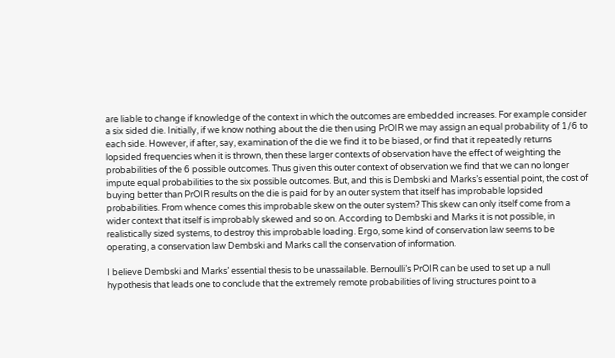are liable to change if knowledge of the context in which the outcomes are embedded increases. For example consider a six sided die. Initially, if we know nothing about the die then using PrOIR we may assign an equal probability of 1/6 to each side. However, if after, say, examination of the die we find it to be biased, or find that it repeatedly returns lopsided frequencies when it is thrown, then these larger contexts of observation have the effect of weighting the probabilities of the 6 possible outcomes. Thus given this outer context of observation we find that we can no longer impute equal probabilities to the six possible outcomes. But, and this is Dembski and Marks’s essential point, the cost of buying better than PrOIR results on the die is paid for by an outer system that itself has improbable lopsided probabilities. From whence comes this improbable skew on the outer system? This skew can only itself come from a wider context that itself is improbably skewed and so on. According to Dembski and Marks it is not possible, in realistically sized systems, to destroy this improbable loading. Ergo, some kind of conservation law seems to be operating, a conservation law Dembski and Marks call the conservation of information.

I believe Dembski and Marks’ essential thesis to be unassailable. Bernoulli’s PrOIR can be used to set up a null hypothesis that leads one to conclude that the extremely remote probabilities of living structures point to a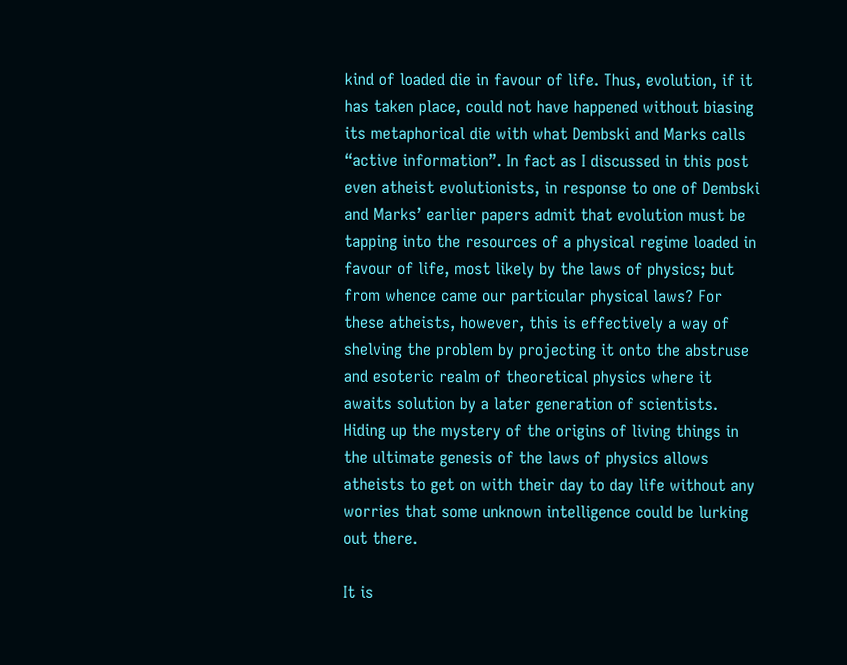kind of loaded die in favour of life. Thus, evolution, if it has taken place, could not have happened without biasing its metaphorical die with what Dembski and Marks calls “active information”. In fact as I discussed in this post even atheist evolutionists, in response to one of Dembski and Marks’ earlier papers admit that evolution must be tapping into the resources of a physical regime loaded in favour of life, most likely by the laws of physics; but from whence came our particular physical laws? For these atheists, however, this is effectively a way of shelving the problem by projecting it onto the abstruse and esoteric realm of theoretical physics where it awaits solution by a later generation of scientists. Hiding up the mystery of the origins of living things in the ultimate genesis of the laws of physics allows atheists to get on with their day to day life without any worries that some unknown intelligence could be lurking out there.

It is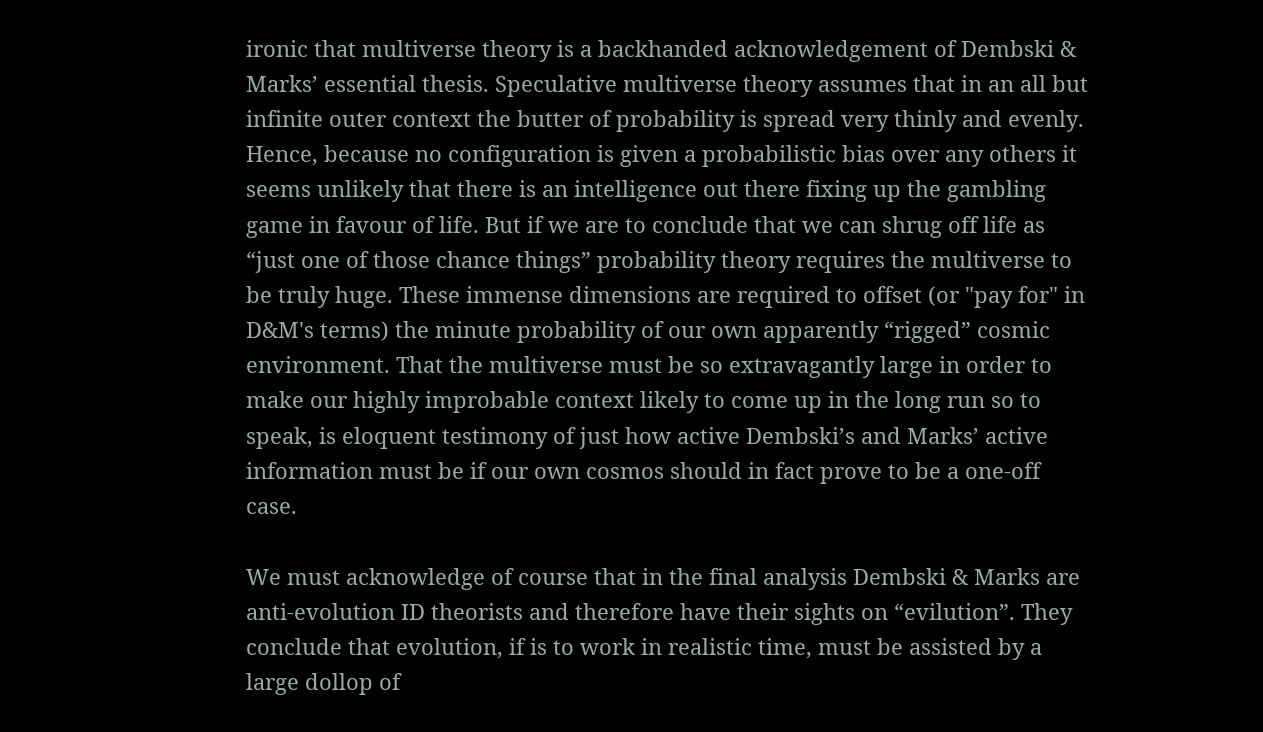ironic that multiverse theory is a backhanded acknowledgement of Dembski & Marks’ essential thesis. Speculative multiverse theory assumes that in an all but infinite outer context the butter of probability is spread very thinly and evenly. Hence, because no configuration is given a probabilistic bias over any others it seems unlikely that there is an intelligence out there fixing up the gambling game in favour of life. But if we are to conclude that we can shrug off life as “just one of those chance things” probability theory requires the multiverse to be truly huge. These immense dimensions are required to offset (or "pay for" in D&M's terms) the minute probability of our own apparently “rigged” cosmic environment. That the multiverse must be so extravagantly large in order to make our highly improbable context likely to come up in the long run so to speak, is eloquent testimony of just how active Dembski’s and Marks’ active information must be if our own cosmos should in fact prove to be a one-off case.

We must acknowledge of course that in the final analysis Dembski & Marks are anti-evolution ID theorists and therefore have their sights on “evilution”. They conclude that evolution, if is to work in realistic time, must be assisted by a large dollop of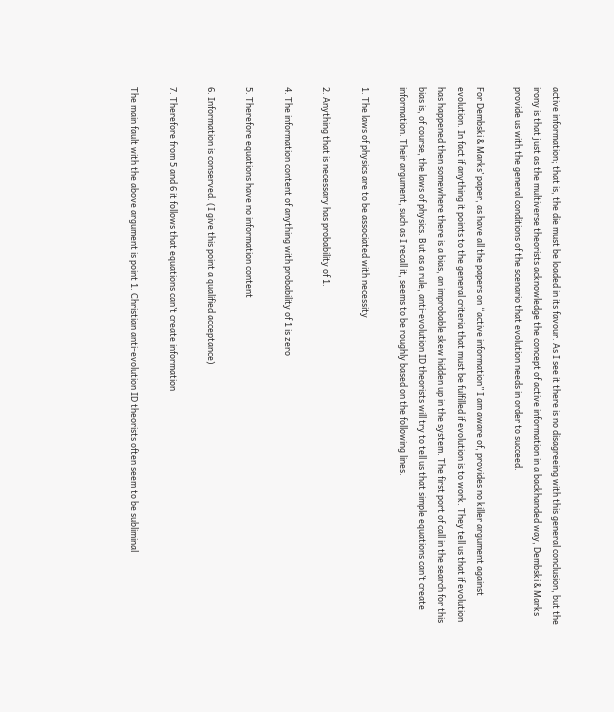active information; that is, the die must be loaded in its favour. As I see it there is no disagreeing with this general conclusion, but the irony is that just as the multiverse theorists acknowledge the concept of active information in a backhanded way, Dembski & Marks provide us with the general conditions of the scenario that evolution needs in order to succeed.

For Dembski & Marks’ paper, as have all the papers on “active information” I am aware of, provides no killer argument against evolution. In fact if anything it points to the general criteria that must be fulfilled if evolution is to work. They tell us that if evolution has happened then somewhere there is a bias, an improbable skew hidden up in the system. The first port of call in the search for this bias is, of course, the laws of physics. But as a rule, anti-evolution ID theorists will try to tell us that simple equations can’t create information. Their argument, such as I recall it, seems to be roughly based on the following lines.

1. The laws of physics are to be associated with necessity

2. Anything that is necessary has probability of 1.

4. The information content of anything with probability of 1 is zero

5. Therefore equations have no information content

6. Information is conserved. (I give this point a qualified acceptance)

7. Therefore from 5 and 6 it follows that equations can’t create information

The main fault with the above argument is point 1. Christian anti-evolution ID theorists often seem to be subliminal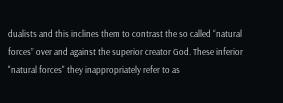dualists and this inclines them to contrast the so called “natural forces” over and against the superior creator God. These inferior "natural forces" they inappropriately refer to as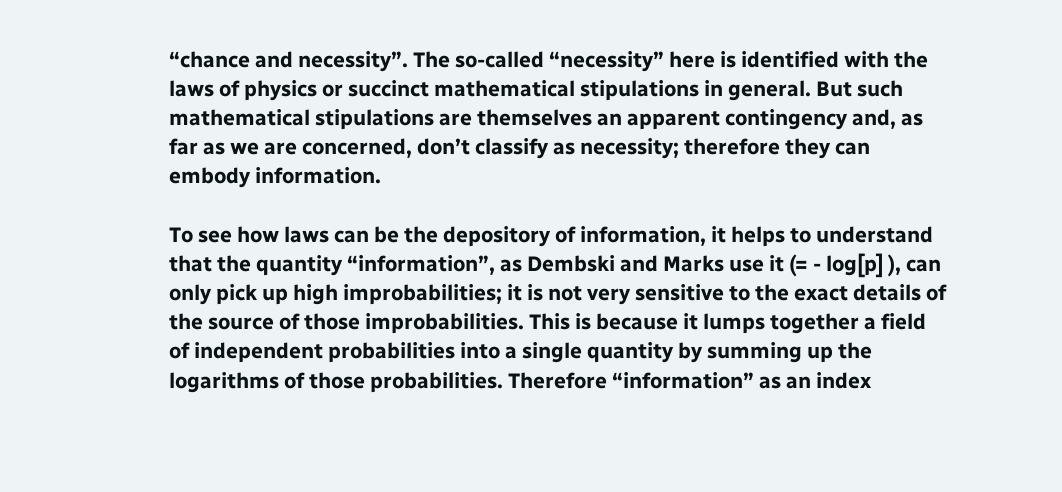“chance and necessity”. The so-called “necessity” here is identified with the laws of physics or succinct mathematical stipulations in general. But such mathematical stipulations are themselves an apparent contingency and, as far as we are concerned, don’t classify as necessity; therefore they can embody information.

To see how laws can be the depository of information, it helps to understand that the quantity “information”, as Dembski and Marks use it (= - log[p] ), can only pick up high improbabilities; it is not very sensitive to the exact details of the source of those improbabilities. This is because it lumps together a field of independent probabilities into a single quantity by summing up the logarithms of those probabilities. Therefore “information” as an index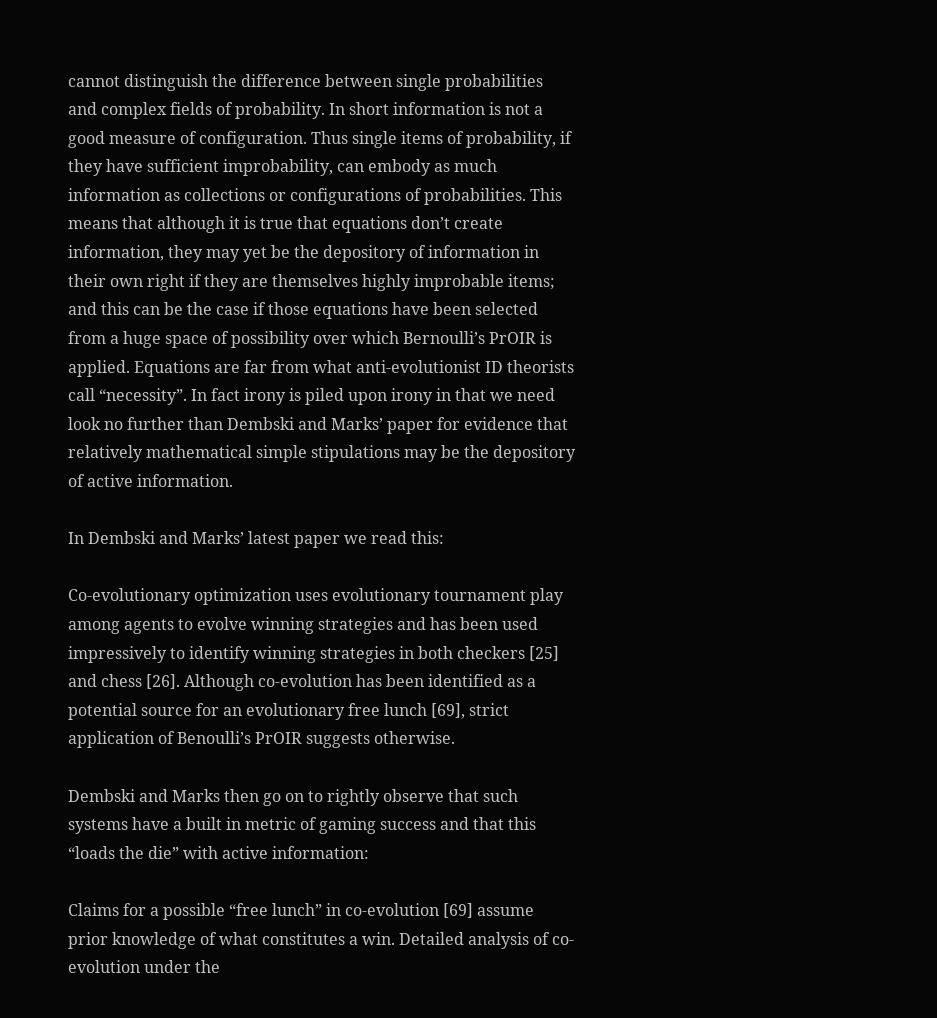cannot distinguish the difference between single probabilities and complex fields of probability. In short information is not a good measure of configuration. Thus single items of probability, if they have sufficient improbability, can embody as much information as collections or configurations of probabilities. This means that although it is true that equations don’t create information, they may yet be the depository of information in their own right if they are themselves highly improbable items; and this can be the case if those equations have been selected from a huge space of possibility over which Bernoulli’s PrOIR is applied. Equations are far from what anti-evolutionist ID theorists call “necessity”. In fact irony is piled upon irony in that we need look no further than Dembski and Marks’ paper for evidence that relatively mathematical simple stipulations may be the depository of active information.

In Dembski and Marks’ latest paper we read this:

Co-evolutionary optimization uses evolutionary tournament play among agents to evolve winning strategies and has been used impressively to identify winning strategies in both checkers [25] and chess [26]. Although co-evolution has been identified as a potential source for an evolutionary free lunch [69], strict application of Benoulli’s PrOIR suggests otherwise.

Dembski and Marks then go on to rightly observe that such systems have a built in metric of gaming success and that this “loads the die” with active information:

Claims for a possible “free lunch” in co-evolution [69] assume prior knowledge of what constitutes a win. Detailed analysis of co-evolution under the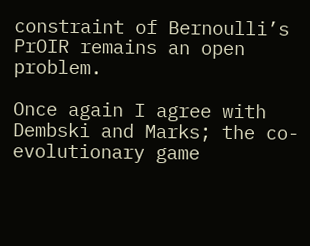constraint of Bernoulli’s PrOIR remains an open problem.

Once again I agree with Dembski and Marks; the co-evolutionary game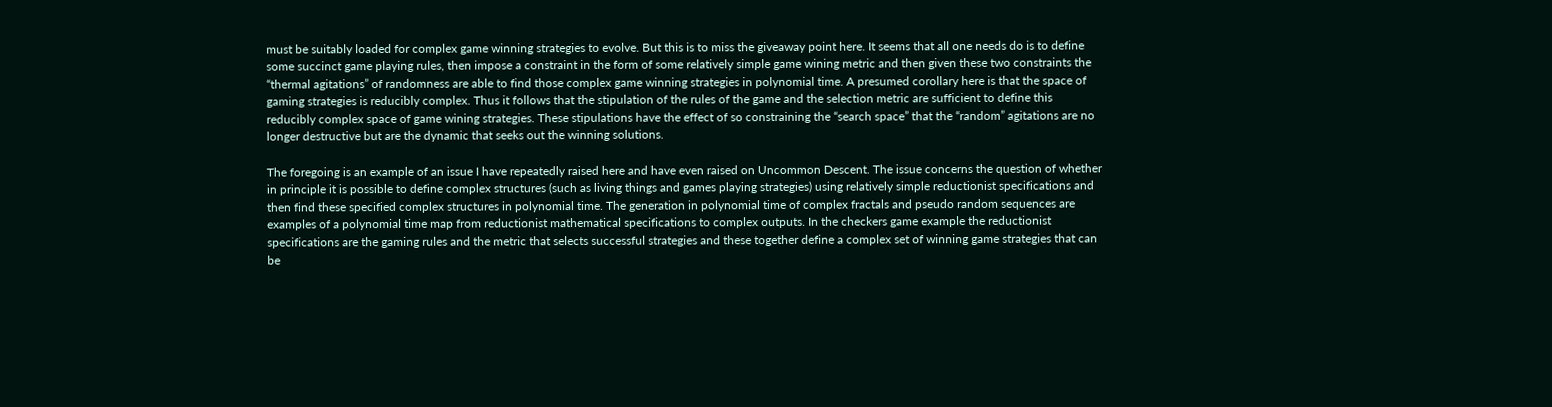must be suitably loaded for complex game winning strategies to evolve. But this is to miss the giveaway point here. It seems that all one needs do is to define some succinct game playing rules, then impose a constraint in the form of some relatively simple game wining metric and then given these two constraints the “thermal agitations” of randomness are able to find those complex game winning strategies in polynomial time. A presumed corollary here is that the space of gaming strategies is reducibly complex. Thus it follows that the stipulation of the rules of the game and the selection metric are sufficient to define this reducibly complex space of game wining strategies. These stipulations have the effect of so constraining the “search space” that the “random” agitations are no longer destructive but are the dynamic that seeks out the winning solutions.

The foregoing is an example of an issue I have repeatedly raised here and have even raised on Uncommon Descent. The issue concerns the question of whether in principle it is possible to define complex structures (such as living things and games playing strategies) using relatively simple reductionist specifications and then find these specified complex structures in polynomial time. The generation in polynomial time of complex fractals and pseudo random sequences are examples of a polynomial time map from reductionist mathematical specifications to complex outputs. In the checkers game example the reductionist specifications are the gaming rules and the metric that selects successful strategies and these together define a complex set of winning game strategies that can be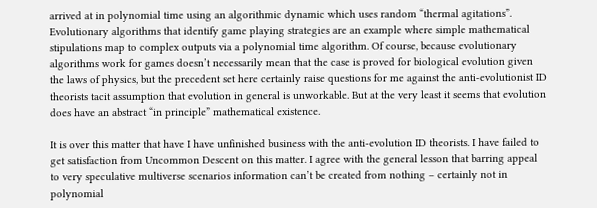arrived at in polynomial time using an algorithmic dynamic which uses random “thermal agitations”. Evolutionary algorithms that identify game playing strategies are an example where simple mathematical stipulations map to complex outputs via a polynomial time algorithm. Of course, because evolutionary algorithms work for games doesn’t necessarily mean that the case is proved for biological evolution given the laws of physics, but the precedent set here certainly raise questions for me against the anti-evolutionist ID theorists tacit assumption that evolution in general is unworkable. But at the very least it seems that evolution does have an abstract “in principle” mathematical existence.

It is over this matter that have I have unfinished business with the anti-evolution ID theorists. I have failed to get satisfaction from Uncommon Descent on this matter. I agree with the general lesson that barring appeal to very speculative multiverse scenarios information can’t be created from nothing – certainly not in polynomial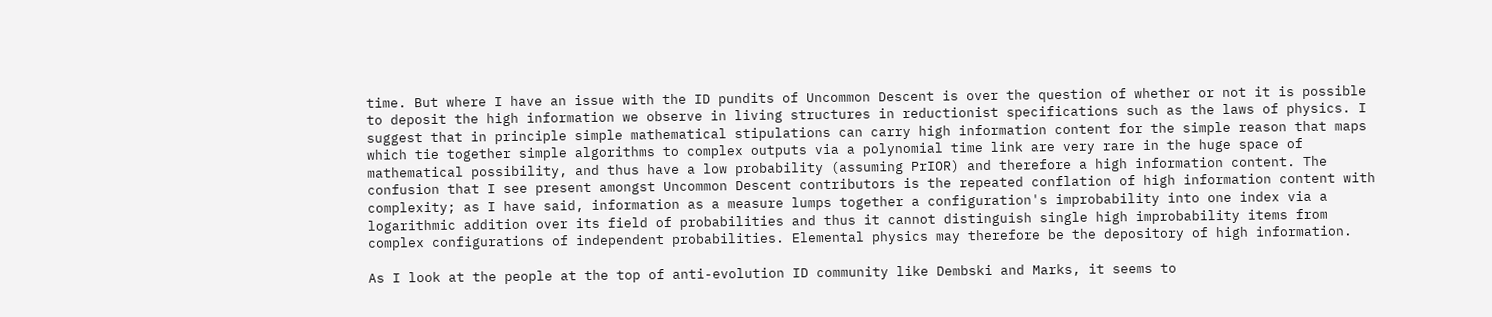time. But where I have an issue with the ID pundits of Uncommon Descent is over the question of whether or not it is possible to deposit the high information we observe in living structures in reductionist specifications such as the laws of physics. I suggest that in principle simple mathematical stipulations can carry high information content for the simple reason that maps which tie together simple algorithms to complex outputs via a polynomial time link are very rare in the huge space of mathematical possibility, and thus have a low probability (assuming PrIOR) and therefore a high information content. The confusion that I see present amongst Uncommon Descent contributors is the repeated conflation of high information content with complexity; as I have said, information as a measure lumps together a configuration's improbability into one index via a logarithmic addition over its field of probabilities and thus it cannot distinguish single high improbability items from complex configurations of independent probabilities. Elemental physics may therefore be the depository of high information.

As I look at the people at the top of anti-evolution ID community like Dembski and Marks, it seems to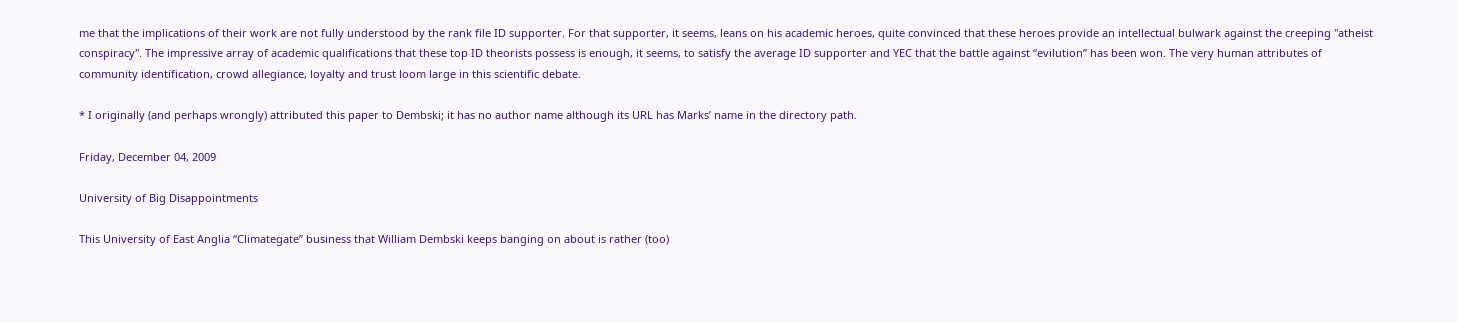me that the implications of their work are not fully understood by the rank file ID supporter. For that supporter, it seems, leans on his academic heroes, quite convinced that these heroes provide an intellectual bulwark against the creeping "atheist conspiracy". The impressive array of academic qualifications that these top ID theorists possess is enough, it seems, to satisfy the average ID supporter and YEC that the battle against “evilution” has been won. The very human attributes of community identification, crowd allegiance, loyalty and trust loom large in this scientific debate.

* I originally (and perhaps wrongly) attributed this paper to Dembski; it has no author name although its URL has Marks’ name in the directory path.

Friday, December 04, 2009

University of Big Disappointments

This University of East Anglia “Climategate” business that William Dembski keeps banging on about is rather (too)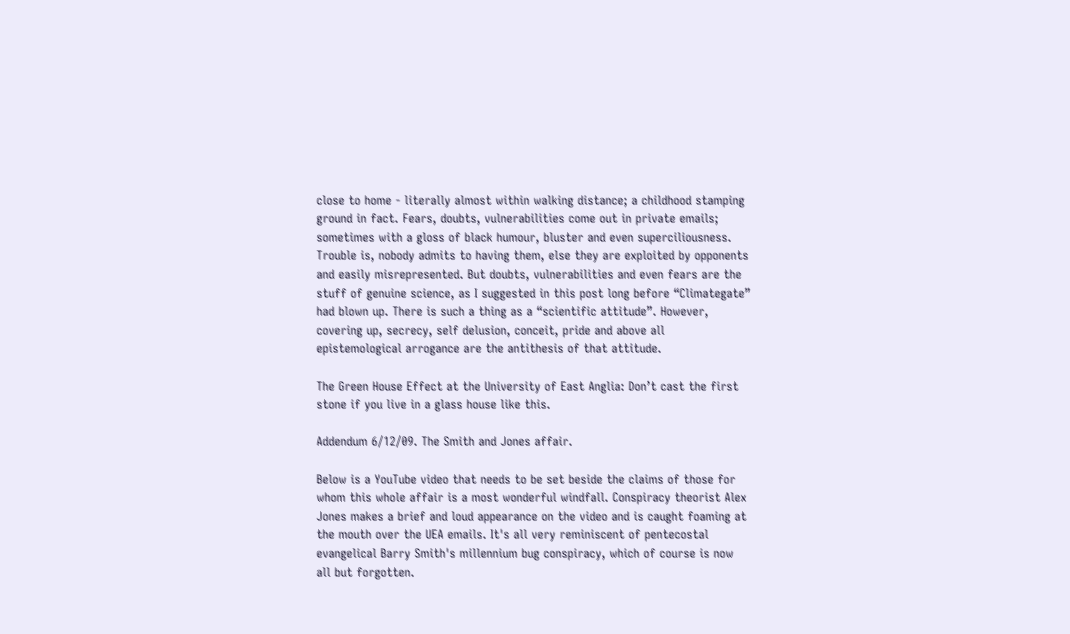close to home - literally almost within walking distance; a childhood stamping ground in fact. Fears, doubts, vulnerabilities come out in private emails; sometimes with a gloss of black humour, bluster and even superciliousness. Trouble is, nobody admits to having them, else they are exploited by opponents and easily misrepresented. But doubts, vulnerabilities and even fears are the stuff of genuine science, as I suggested in this post long before “Climategate” had blown up. There is such a thing as a “scientific attitude”. However, covering up, secrecy, self delusion, conceit, pride and above all epistemological arrogance are the antithesis of that attitude.

The Green House Effect at the University of East Anglia: Don’t cast the first stone if you live in a glass house like this.

Addendum 6/12/09. The Smith and Jones affair.

Below is a YouTube video that needs to be set beside the claims of those for whom this whole affair is a most wonderful windfall. Conspiracy theorist Alex Jones makes a brief and loud appearance on the video and is caught foaming at the mouth over the UEA emails. It's all very reminiscent of pentecostal evangelical Barry Smith's millennium bug conspiracy, which of course is now all but forgotten.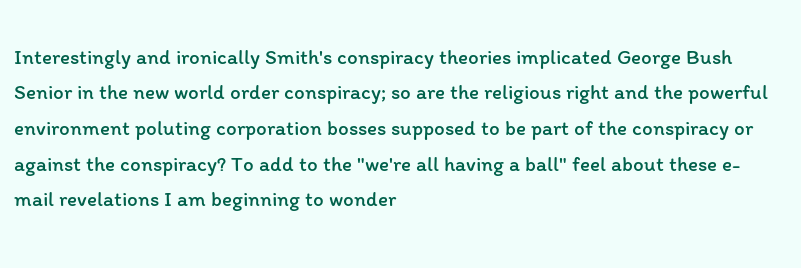Interestingly and ironically Smith's conspiracy theories implicated George Bush Senior in the new world order conspiracy; so are the religious right and the powerful environment poluting corporation bosses supposed to be part of the conspiracy or against the conspiracy? To add to the "we're all having a ball" feel about these e-mail revelations I am beginning to wonder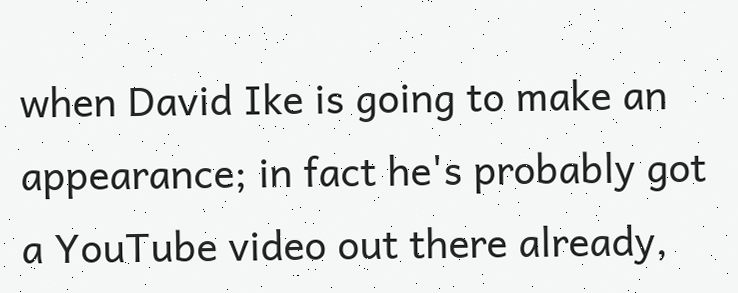when David Ike is going to make an appearance; in fact he's probably got a YouTube video out there already,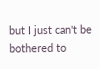but I just can't be bothered to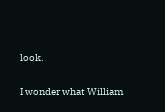look.

I wonder what William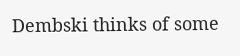Dembski thinks of some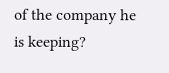of the company he is keeping?